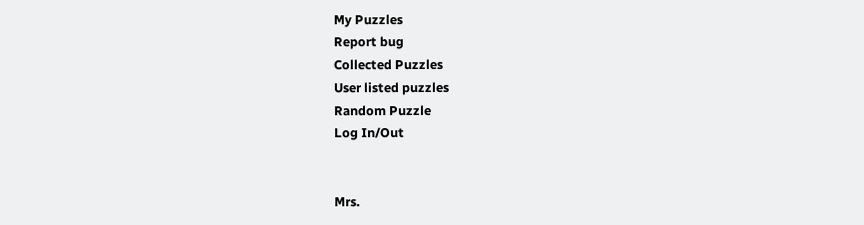My Puzzles
Report bug
Collected Puzzles
User listed puzzles
Random Puzzle
Log In/Out


Mrs.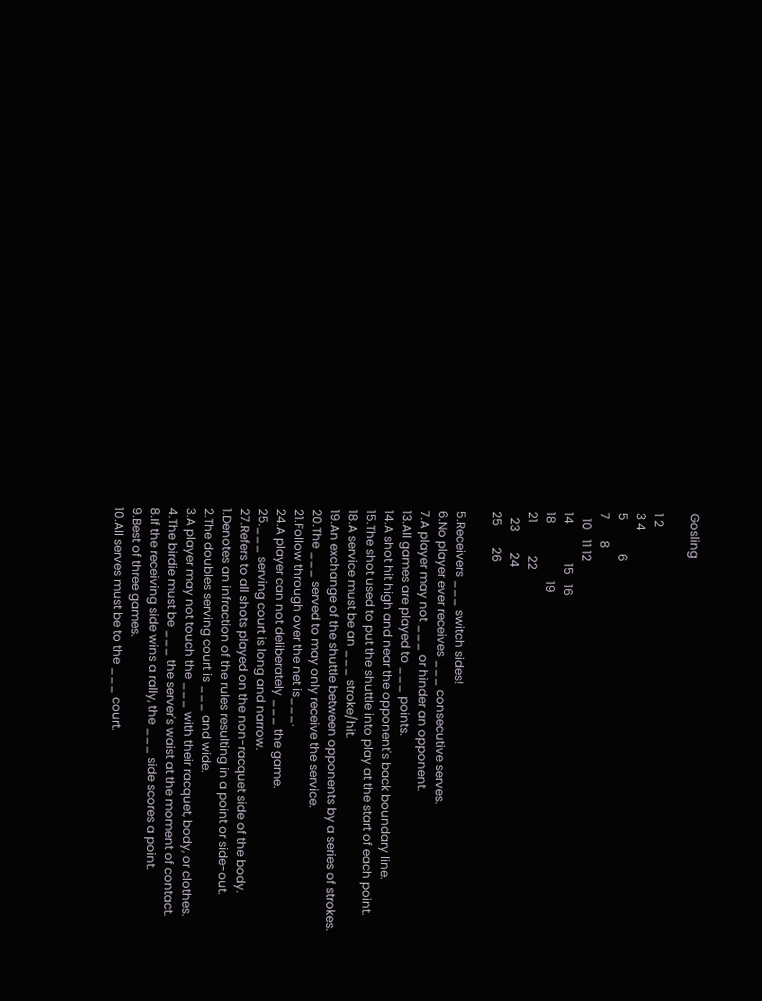Gosling

1 2
3 4
5           6
7       8
  10   11 12
14             15   16
18                   19
21           22
  23       24
25       26

5.Receivers ___ switch sides!
6.No player ever receives ___ consecutive serves.
7.A player may not ___ or hinder an opponent.
13.All games are played to ___ points.
14.A shot hit high and near the opponent's back boundary line.
15.The shot used to put the shuttle into play at the start of each point.
18.A service must be an ___ stroke/hit.
19.An exchange of the shuttle between opponents by a series of strokes.
20.The ___ served to may only receive the service.
21.Follow through over the net is___.
24.A player can not deliberately ___ the game.
25.___ serving court is long and narrow.
27.Refers to all shots played on the non-racquet side of the body.
1.Denotes an infraction of the rules resulting in a point or side-out.
2.The doubles serving court is ___ and wide.
3.A player may not touch the ___ with their racquet, body, or clothes.
4.The birdie must be ___ the server's waist at the moment of contact.
8.If the receiving side wins a rally, the ___ side scores a point.
9.Best of three games.
10.All serves must be to the ___ court.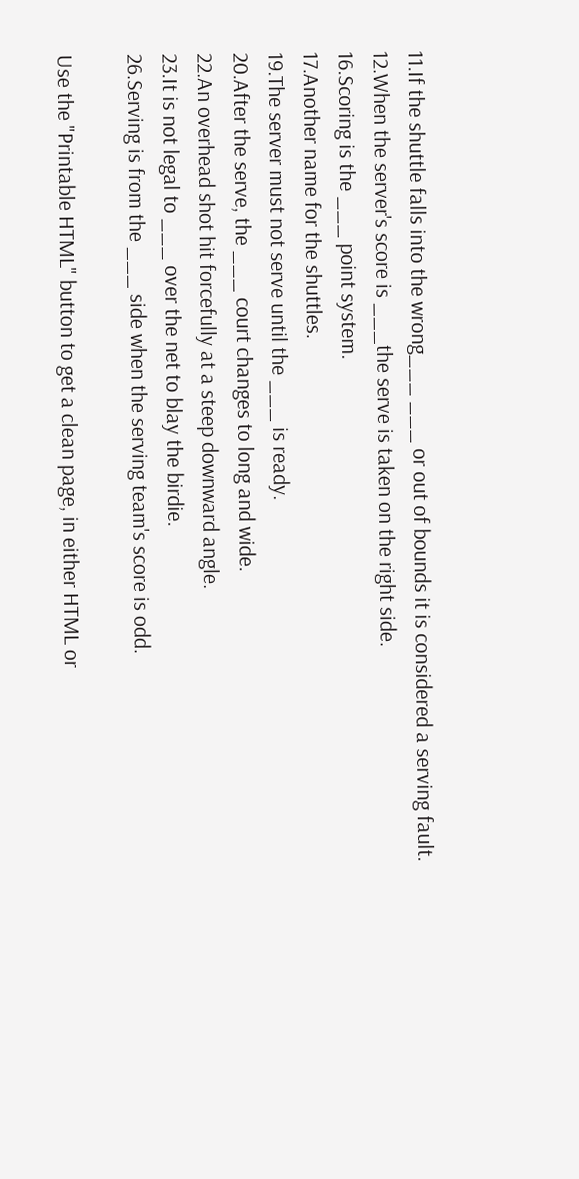11.If the shuttle falls into the wrong___ ___ or out of bounds it is considered a serving fault.
12.When the server's score is ___the serve is taken on the right side.
16.Scoring is the ___ point system.
17.Another name for the shuttles.
19.The server must not serve until the ___ is ready.
20.After the serve, the ___ court changes to long and wide.
22.An overhead shot hit forcefully at a steep downward angle.
23.It is not legal to ___ over the net to blay the birdie.
26.Serving is from the ___ side when the serving team's score is odd.

Use the "Printable HTML" button to get a clean page, in either HTML or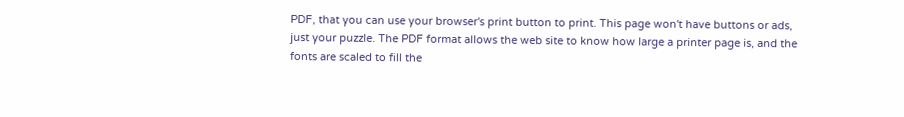PDF, that you can use your browser's print button to print. This page won't have buttons or ads, just your puzzle. The PDF format allows the web site to know how large a printer page is, and the fonts are scaled to fill the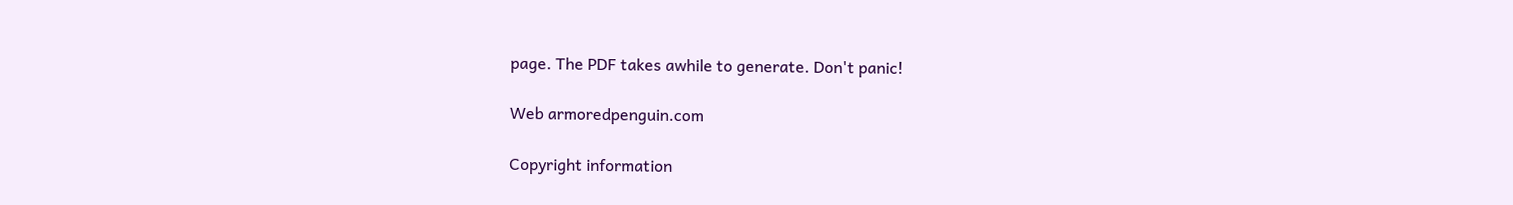page. The PDF takes awhile to generate. Don't panic!

Web armoredpenguin.com

Copyright information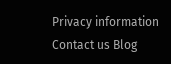Privacy information Contact us Blog